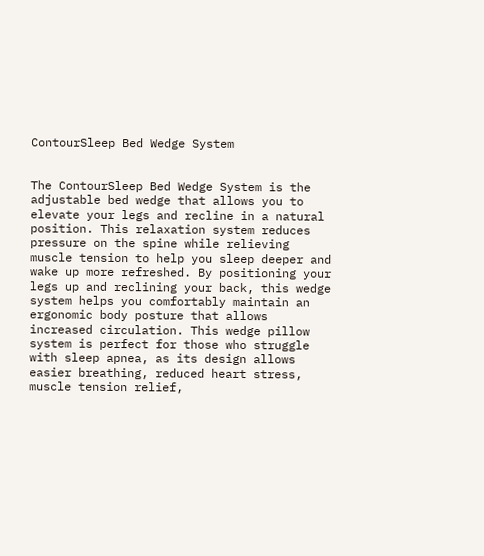ContourSleep Bed Wedge System


The ContourSleep Bed Wedge System is the adjustable bed wedge that allows you to elevate your legs and recline in a natural position. This relaxation system reduces pressure on the spine while relieving muscle tension to help you sleep deeper and wake up more refreshed. By positioning your legs up and reclining your back, this wedge system helps you comfortably maintain an ergonomic body posture that allows increased circulation. This wedge pillow system is perfect for those who struggle with sleep apnea, as its design allows easier breathing, reduced heart stress, muscle tension relief,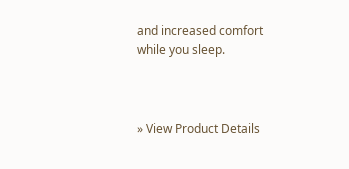and increased comfort while you sleep.



» View Product Details